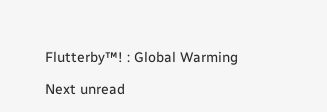Flutterby™! : Global Warming

Next unread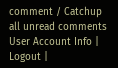comment / Catchup all unread comments User Account Info | Logout |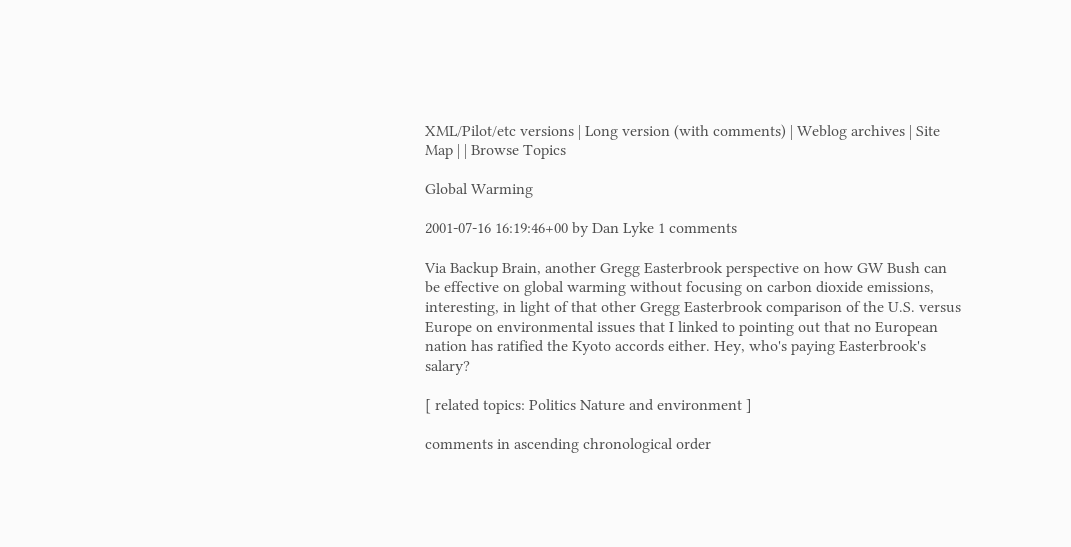XML/Pilot/etc versions | Long version (with comments) | Weblog archives | Site Map | | Browse Topics

Global Warming

2001-07-16 16:19:46+00 by Dan Lyke 1 comments

Via Backup Brain, another Gregg Easterbrook perspective on how GW Bush can be effective on global warming without focusing on carbon dioxide emissions, interesting, in light of that other Gregg Easterbrook comparison of the U.S. versus Europe on environmental issues that I linked to pointing out that no European nation has ratified the Kyoto accords either. Hey, who's paying Easterbrook's salary?

[ related topics: Politics Nature and environment ]

comments in ascending chronological order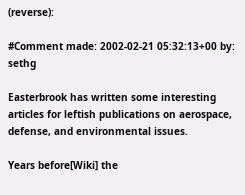(reverse):

#Comment made: 2002-02-21 05:32:13+00 by: sethg

Easterbrook has written some interesting articles for leftish publications on aerospace, defense, and environmental issues.

Years before[Wiki] the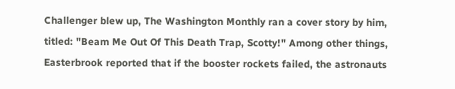Challenger blew up, The Washington Monthly ran a cover story by him, titled: "Beam Me Out Of This Death Trap, Scotty!" Among other things, Easterbrook reported that if the booster rockets failed, the astronauts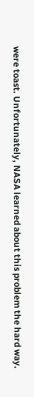were toast. Unfortunately, NASA learned about this problem the hard way.